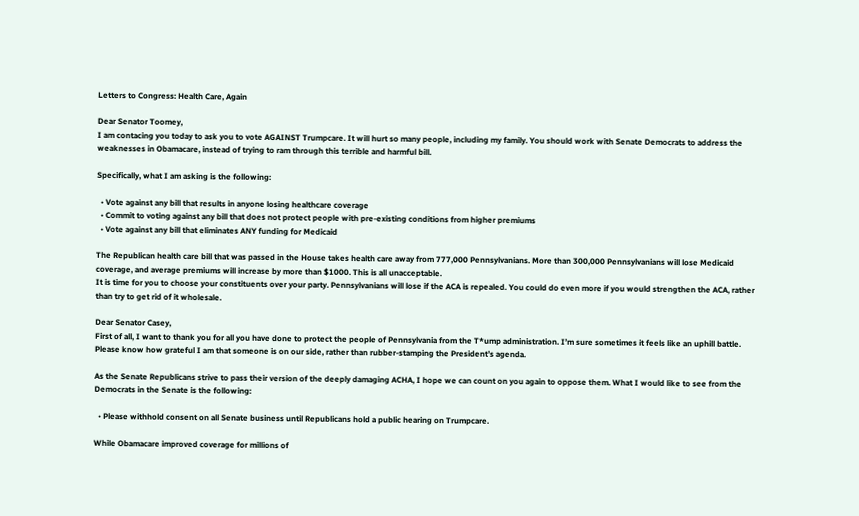Letters to Congress: Health Care, Again

Dear Senator Toomey,
I am contacing you today to ask you to vote AGAINST Trumpcare. It will hurt so many people, including my family. You should work with Senate Democrats to address the weaknesses in Obamacare, instead of trying to ram through this terrible and harmful bill.

Specifically, what I am asking is the following:

  • Vote against any bill that results in anyone losing healthcare coverage
  • Commit to voting against any bill that does not protect people with pre-existing conditions from higher premiums
  • Vote against any bill that eliminates ANY funding for Medicaid

The Republican health care bill that was passed in the House takes health care away from 777,000 Pennsylvanians. More than 300,000 Pennsylvanians will lose Medicaid coverage, and average premiums will increase by more than $1000. This is all unacceptable.
It is time for you to choose your constituents over your party. Pennsylvanians will lose if the ACA is repealed. You could do even more if you would strengthen the ACA, rather than try to get rid of it wholesale.

Dear Senator Casey,
First of all, I want to thank you for all you have done to protect the people of Pennsylvania from the T*ump administration. I’m sure sometimes it feels like an uphill battle. Please know how grateful I am that someone is on our side, rather than rubber-stamping the President’s agenda.

As the Senate Republicans strive to pass their version of the deeply damaging ACHA, I hope we can count on you again to oppose them. What I would like to see from the Democrats in the Senate is the following:

  • Please withhold consent on all Senate business until Republicans hold a public hearing on Trumpcare.

While Obamacare improved coverage for millions of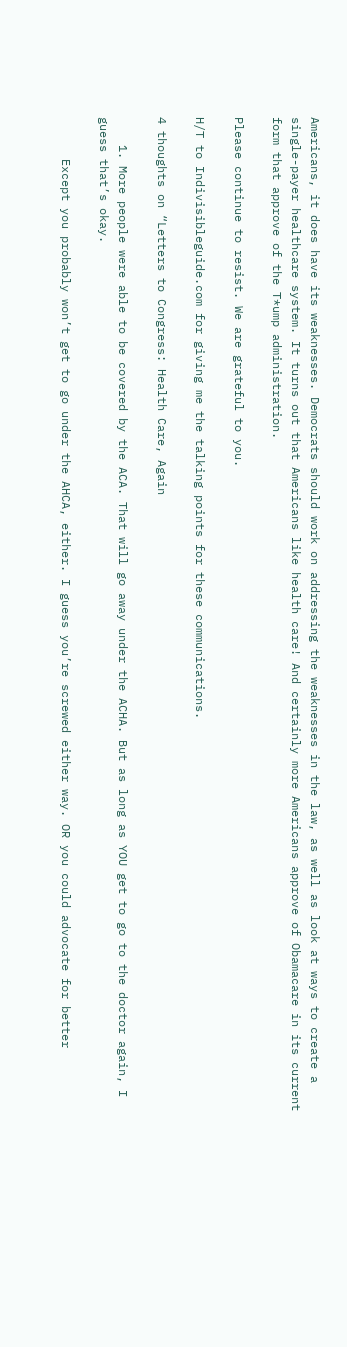Americans, it does have its weaknesses. Democrats should work on addressing the weaknesses in the law, as well as look at ways to create a single-payer healthcare system. It turns out that Americans like health care! And certainly more Americans approve of Obamacare in its current form that approve of the T*ump administration.

Please continue to resist. We are grateful to you.

H/T to Indivisibleguide.com for giving me the talking points for these communications.

4 thoughts on “Letters to Congress: Health Care, Again

    1. More people were able to be covered by the ACA. That will go away under the ACHA. But as long as YOU get to go to the doctor again, I guess that’s okay.

      Except you probably won’t get to go under the AHCA, either. I guess you’re screwed either way. OR you could advocate for better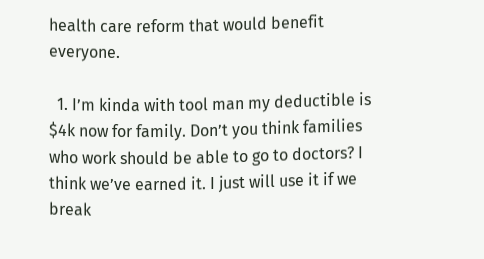health care reform that would benefit everyone.

  1. I’m kinda with tool man my deductible is $4k now for family. Don’t you think families who work should be able to go to doctors? I think we’ve earned it. I just will use it if we break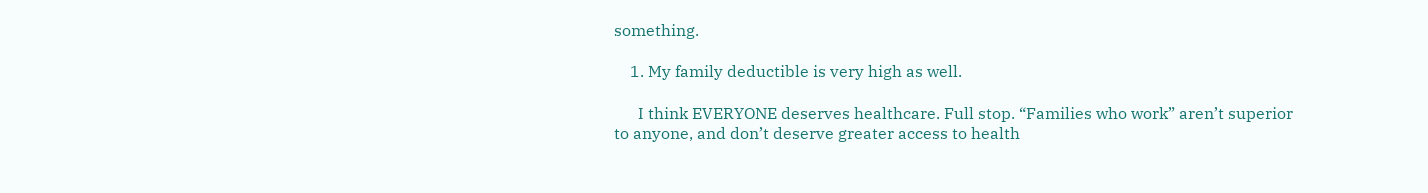something.

    1. My family deductible is very high as well.

      I think EVERYONE deserves healthcare. Full stop. “Families who work” aren’t superior to anyone, and don’t deserve greater access to health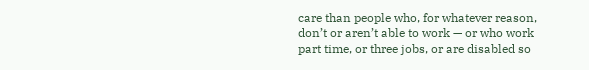care than people who, for whatever reason, don’t or aren’t able to work — or who work part time, or three jobs, or are disabled so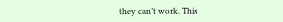they can’t work. This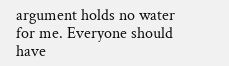argument holds no water for me. Everyone should have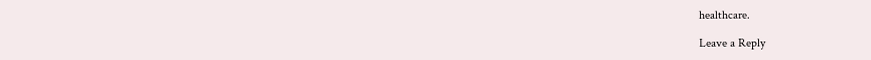healthcare.

Leave a Reply